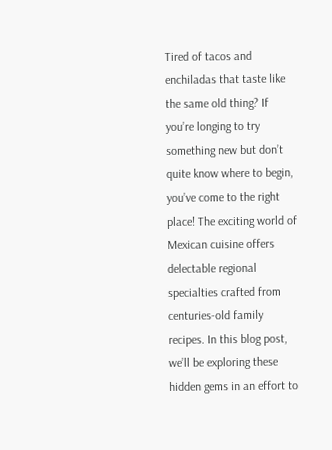Tired of tacos and enchiladas that taste like the same old thing? If you’re longing to try something new but don’t quite know where to begin, you’ve come to the right place! The exciting world of Mexican cuisine offers delectable regional specialties crafted from centuries-old family recipes. In this blog post, we’ll be exploring these hidden gems in an effort to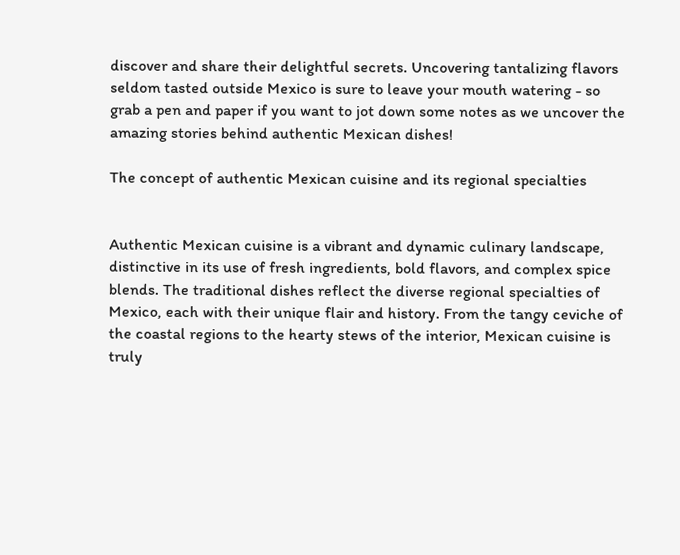discover and share their delightful secrets. Uncovering tantalizing flavors seldom tasted outside Mexico is sure to leave your mouth watering - so grab a pen and paper if you want to jot down some notes as we uncover the amazing stories behind authentic Mexican dishes!

The concept of authentic Mexican cuisine and its regional specialties


Authentic Mexican cuisine is a vibrant and dynamic culinary landscape, distinctive in its use of fresh ingredients, bold flavors, and complex spice blends. The traditional dishes reflect the diverse regional specialties of Mexico, each with their unique flair and history. From the tangy ceviche of the coastal regions to the hearty stews of the interior, Mexican cuisine is truly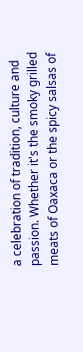a celebration of tradition, culture and passion. Whether it's the smoky grilled meats of Oaxaca or the spicy salsas of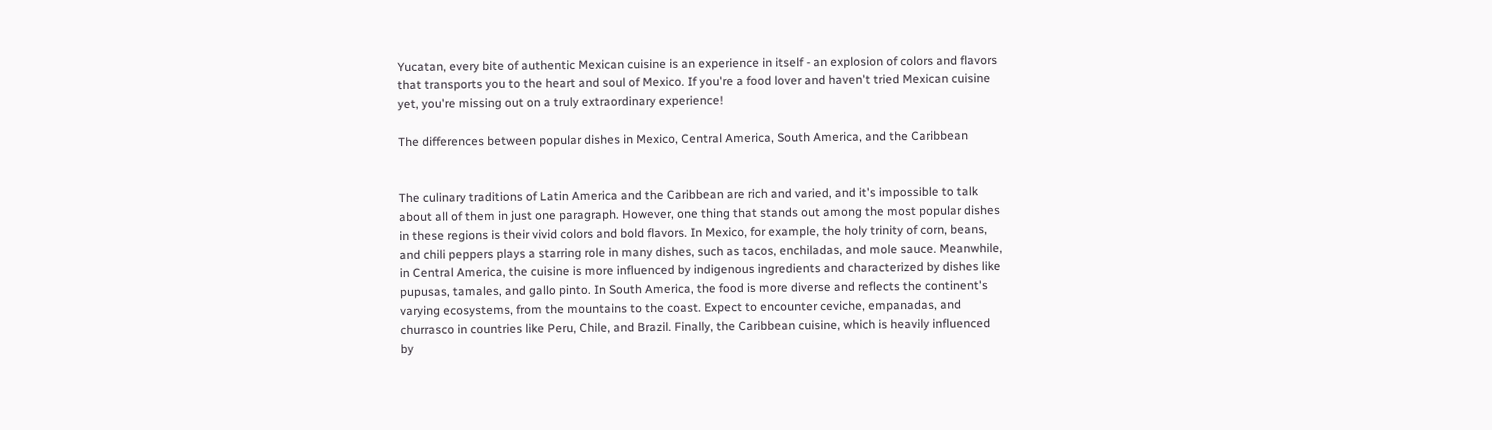Yucatan, every bite of authentic Mexican cuisine is an experience in itself - an explosion of colors and flavors that transports you to the heart and soul of Mexico. If you're a food lover and haven't tried Mexican cuisine yet, you're missing out on a truly extraordinary experience!

The differences between popular dishes in Mexico, Central America, South America, and the Caribbean


The culinary traditions of Latin America and the Caribbean are rich and varied, and it's impossible to talk about all of them in just one paragraph. However, one thing that stands out among the most popular dishes in these regions is their vivid colors and bold flavors. In Mexico, for example, the holy trinity of corn, beans, and chili peppers plays a starring role in many dishes, such as tacos, enchiladas, and mole sauce. Meanwhile, in Central America, the cuisine is more influenced by indigenous ingredients and characterized by dishes like pupusas, tamales, and gallo pinto. In South America, the food is more diverse and reflects the continent's varying ecosystems, from the mountains to the coast. Expect to encounter ceviche, empanadas, and churrasco in countries like Peru, Chile, and Brazil. Finally, the Caribbean cuisine, which is heavily influenced by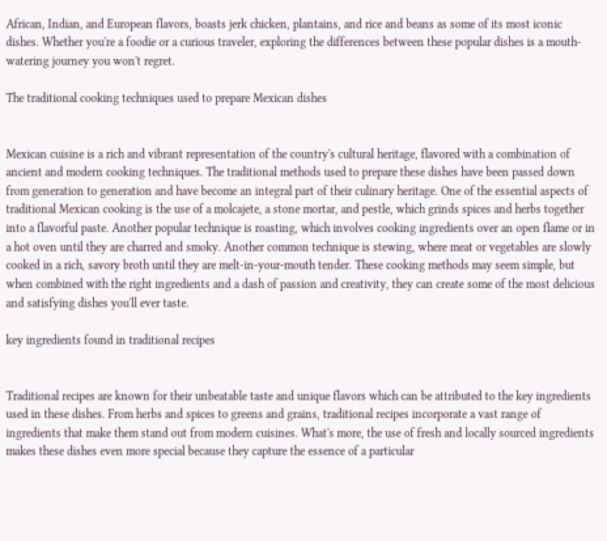African, Indian, and European flavors, boasts jerk chicken, plantains, and rice and beans as some of its most iconic dishes. Whether you're a foodie or a curious traveler, exploring the differences between these popular dishes is a mouth-watering journey you won't regret.

The traditional cooking techniques used to prepare Mexican dishes


Mexican cuisine is a rich and vibrant representation of the country's cultural heritage, flavored with a combination of ancient and modern cooking techniques. The traditional methods used to prepare these dishes have been passed down from generation to generation and have become an integral part of their culinary heritage. One of the essential aspects of traditional Mexican cooking is the use of a molcajete, a stone mortar, and pestle, which grinds spices and herbs together into a flavorful paste. Another popular technique is roasting, which involves cooking ingredients over an open flame or in a hot oven until they are charred and smoky. Another common technique is stewing, where meat or vegetables are slowly cooked in a rich, savory broth until they are melt-in-your-mouth tender. These cooking methods may seem simple, but when combined with the right ingredients and a dash of passion and creativity, they can create some of the most delicious and satisfying dishes you'll ever taste.

key ingredients found in traditional recipes


Traditional recipes are known for their unbeatable taste and unique flavors which can be attributed to the key ingredients used in these dishes. From herbs and spices to greens and grains, traditional recipes incorporate a vast range of ingredients that make them stand out from modern cuisines. What's more, the use of fresh and locally sourced ingredients makes these dishes even more special because they capture the essence of a particular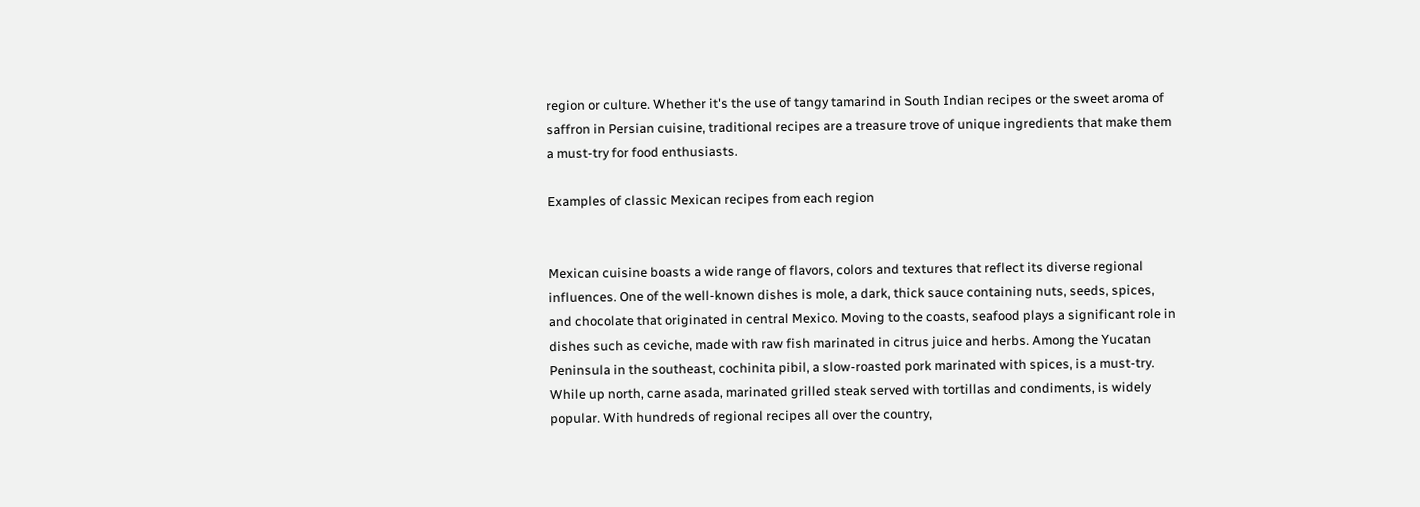region or culture. Whether it's the use of tangy tamarind in South Indian recipes or the sweet aroma of saffron in Persian cuisine, traditional recipes are a treasure trove of unique ingredients that make them a must-try for food enthusiasts.

Examples of classic Mexican recipes from each region


Mexican cuisine boasts a wide range of flavors, colors and textures that reflect its diverse regional influences. One of the well-known dishes is mole, a dark, thick sauce containing nuts, seeds, spices, and chocolate that originated in central Mexico. Moving to the coasts, seafood plays a significant role in dishes such as ceviche, made with raw fish marinated in citrus juice and herbs. Among the Yucatan Peninsula in the southeast, cochinita pibil, a slow-roasted pork marinated with spices, is a must-try. While up north, carne asada, marinated grilled steak served with tortillas and condiments, is widely popular. With hundreds of regional recipes all over the country,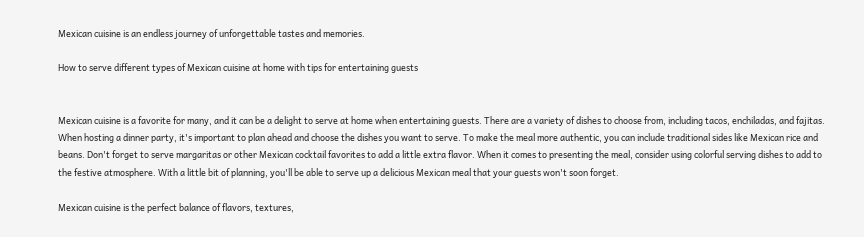Mexican cuisine is an endless journey of unforgettable tastes and memories.

How to serve different types of Mexican cuisine at home with tips for entertaining guests


Mexican cuisine is a favorite for many, and it can be a delight to serve at home when entertaining guests. There are a variety of dishes to choose from, including tacos, enchiladas, and fajitas. When hosting a dinner party, it's important to plan ahead and choose the dishes you want to serve. To make the meal more authentic, you can include traditional sides like Mexican rice and beans. Don't forget to serve margaritas or other Mexican cocktail favorites to add a little extra flavor. When it comes to presenting the meal, consider using colorful serving dishes to add to the festive atmosphere. With a little bit of planning, you'll be able to serve up a delicious Mexican meal that your guests won't soon forget.

Mexican cuisine is the perfect balance of flavors, textures,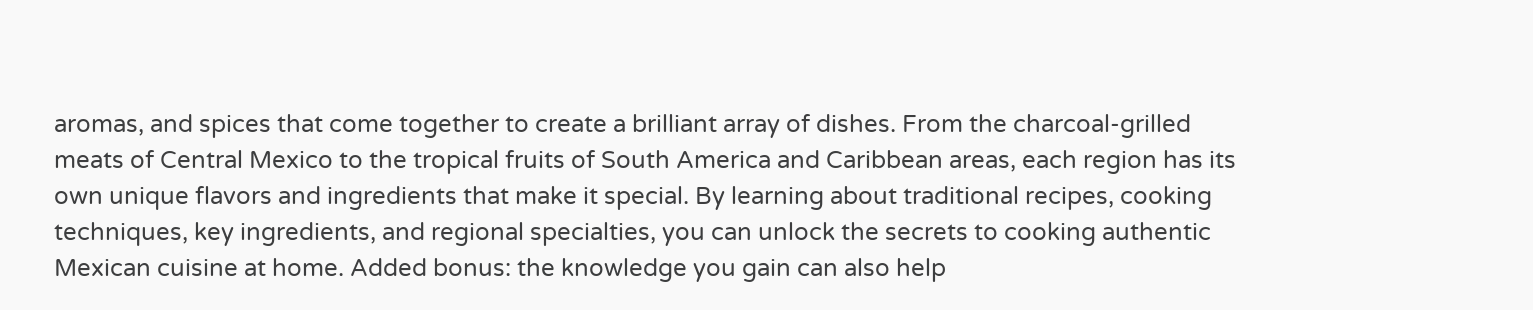aromas, and spices that come together to create a brilliant array of dishes. From the charcoal-grilled meats of Central Mexico to the tropical fruits of South America and Caribbean areas, each region has its own unique flavors and ingredients that make it special. By learning about traditional recipes, cooking techniques, key ingredients, and regional specialties, you can unlock the secrets to cooking authentic Mexican cuisine at home. Added bonus: the knowledge you gain can also help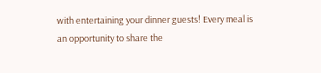with entertaining your dinner guests! Every meal is an opportunity to share the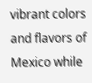vibrant colors and flavors of Mexico while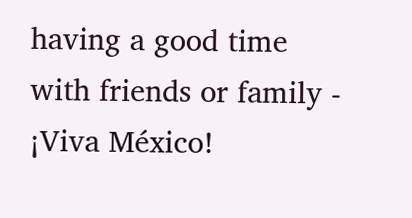having a good time with friends or family - ¡Viva México!